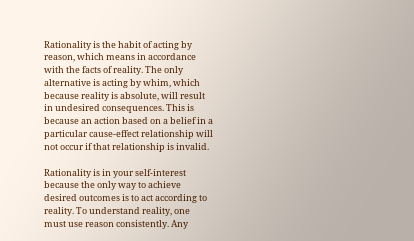Rationality is the habit of acting by reason, which means in accordance with the facts of reality. The only alternative is acting by whim, which because reality is absolute, will result in undesired consequences. This is because an action based on a belief in a particular cause-effect relationship will not occur if that relationship is invalid.

Rationality is in your self-interest because the only way to achieve desired outcomes is to act according to reality. To understand reality, one must use reason consistently. Any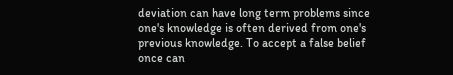deviation can have long term problems since one's knowledge is often derived from one's previous knowledge. To accept a false belief once can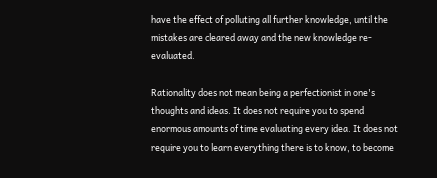have the effect of polluting all further knowledge, until the mistakes are cleared away and the new knowledge re-evaluated.

Rationality does not mean being a perfectionist in one's thoughts and ideas. It does not require you to spend enormous amounts of time evaluating every idea. It does not require you to learn everything there is to know, to become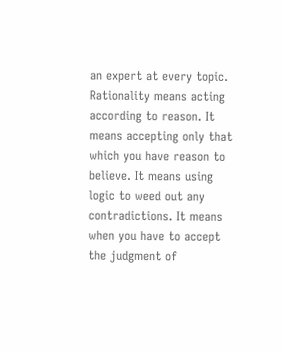an expert at every topic. Rationality means acting according to reason. It means accepting only that which you have reason to believe. It means using logic to weed out any contradictions. It means when you have to accept the judgment of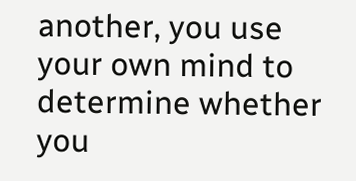another, you use your own mind to determine whether you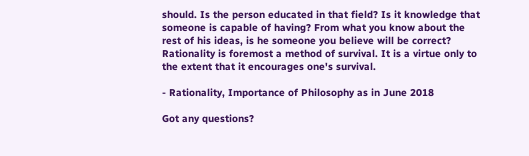should. Is the person educated in that field? Is it knowledge that someone is capable of having? From what you know about the rest of his ideas, is he someone you believe will be correct? Rationality is foremost a method of survival. It is a virtue only to the extent that it encourages one's survival.

- Rationality, Importance of Philosophy as in June 2018

Got any questions?